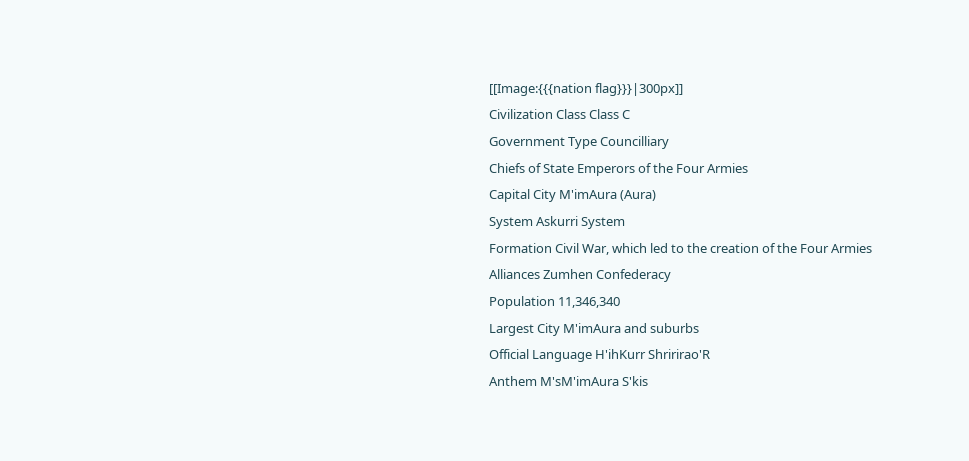[[Image:{{{nation flag}}}|300px]]
Civilization Class Class C
Government Type Councilliary
Chiefs of State Emperors of the Four Armies
Capital City M'imAura (Aura)
System Askurri System
Formation Civil War, which led to the creation of the Four Armies
Alliances Zumhen Confederacy
Population 11,346,340
Largest City M'imAura and suburbs
Official Language H'ihKurr Shririrao'R
Anthem M'sM'imAura S'kis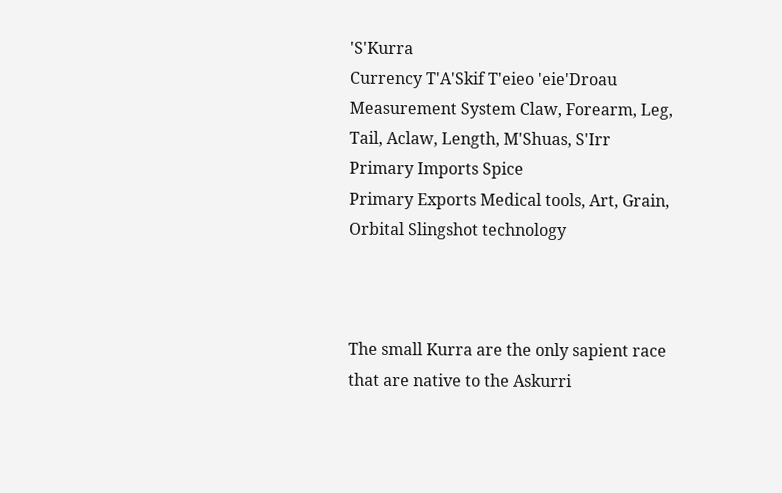'S'Kurra
Currency T'A'Skif T'eieo 'eie'Droau
Measurement System Claw, Forearm, Leg, Tail, Aclaw, Length, M'Shuas, S'Irr
Primary Imports Spice
Primary Exports Medical tools, Art, Grain, Orbital Slingshot technology



The small Kurra are the only sapient race that are native to the Askurri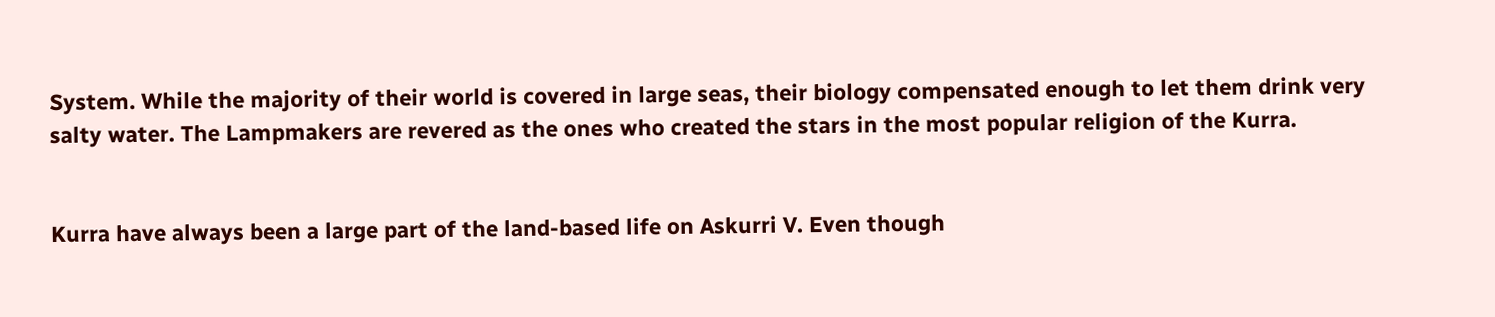System. While the majority of their world is covered in large seas, their biology compensated enough to let them drink very salty water. The Lampmakers are revered as the ones who created the stars in the most popular religion of the Kurra.


Kurra have always been a large part of the land-based life on Askurri V. Even though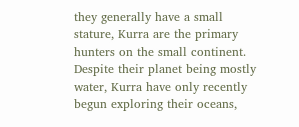they generally have a small stature, Kurra are the primary hunters on the small continent. Despite their planet being mostly water, Kurra have only recently begun exploring their oceans,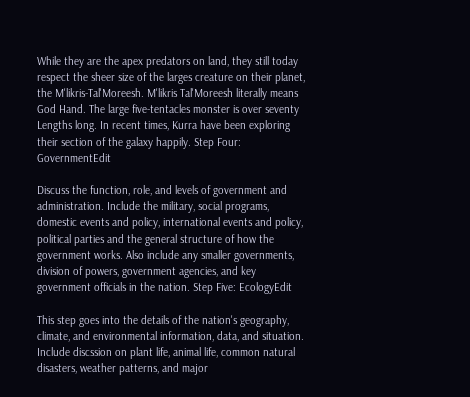While they are the apex predators on land, they still today respect the sheer size of the larges creature on their planet, the M'likris-Tal'Moreesh. M'likris Tal'Moreesh literally means God Hand. The large five-tentacles monster is over seventy Lengths long. In recent times, Kurra have been exploring their section of the galaxy happily. Step Four: GovernmentEdit

Discuss the function, role, and levels of government and administration. Include the military, social programs, domestic events and policy, international events and policy, political parties and the general structure of how the government works. Also include any smaller governments, division of powers, government agencies, and key government officials in the nation. Step Five: EcologyEdit

This step goes into the details of the nation's geography, climate, and environmental information, data, and situation. Include discssion on plant life, animal life, common natural disasters, weather patterns, and major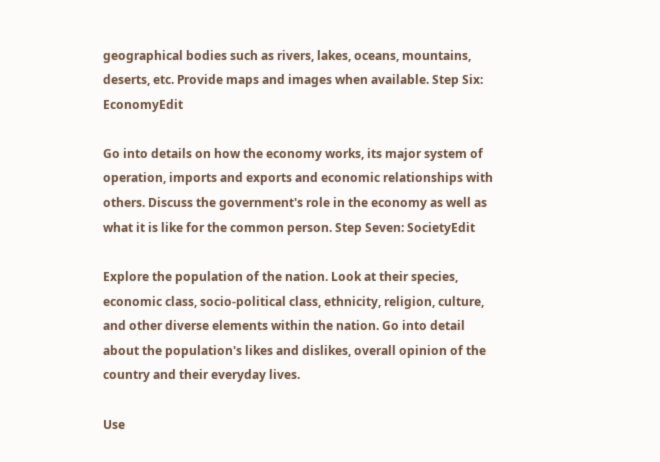geographical bodies such as rivers, lakes, oceans, mountains, deserts, etc. Provide maps and images when available. Step Six: EconomyEdit

Go into details on how the economy works, its major system of operation, imports and exports and economic relationships with others. Discuss the government's role in the economy as well as what it is like for the common person. Step Seven: SocietyEdit

Explore the population of the nation. Look at their species, economic class, socio-political class, ethnicity, religion, culture, and other diverse elements within the nation. Go into detail about the population's likes and dislikes, overall opinion of the country and their everyday lives.

Use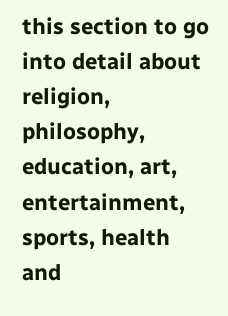this section to go into detail about religion, philosophy, education, art, entertainment, sports, health and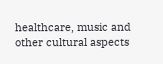healthcare, music and other cultural aspects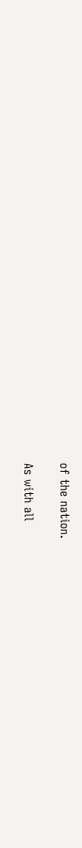of the nation.

As with all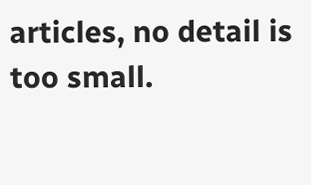articles, no detail is too small.